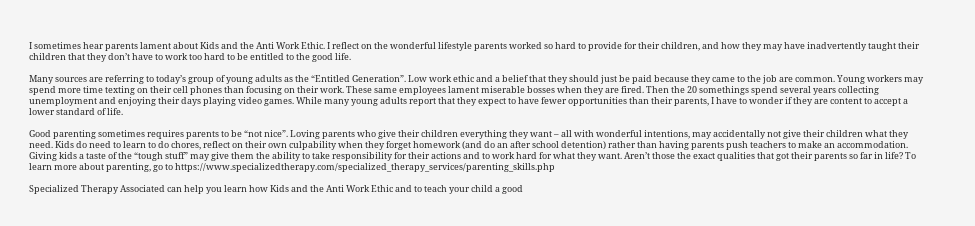I sometimes hear parents lament about Kids and the Anti Work Ethic. I reflect on the wonderful lifestyle parents worked so hard to provide for their children, and how they may have inadvertently taught their children that they don’t have to work too hard to be entitled to the good life.

Many sources are referring to today’s group of young adults as the “Entitled Generation”. Low work ethic and a belief that they should just be paid because they came to the job are common. Young workers may spend more time texting on their cell phones than focusing on their work. These same employees lament miserable bosses when they are fired. Then the 20 somethings spend several years collecting unemployment and enjoying their days playing video games. While many young adults report that they expect to have fewer opportunities than their parents, I have to wonder if they are content to accept a lower standard of life.

Good parenting sometimes requires parents to be “not nice”. Loving parents who give their children everything they want – all with wonderful intentions, may accidentally not give their children what they need. Kids do need to learn to do chores, reflect on their own culpability when they forget homework (and do an after school detention) rather than having parents push teachers to make an accommodation. Giving kids a taste of the “tough stuff” may give them the ability to take responsibility for their actions and to work hard for what they want. Aren’t those the exact qualities that got their parents so far in life? To learn more about parenting, go to https://www.specializedtherapy.com/specialized_therapy_services/parenting_skills.php

Specialized Therapy Associated can help you learn how Kids and the Anti Work Ethic and to teach your child a good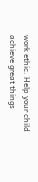work ethic. Help your child achieve great things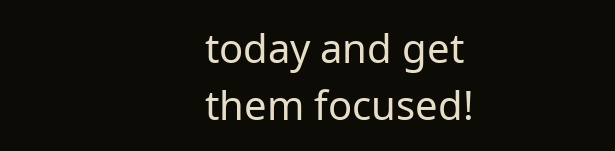today and get them focused!